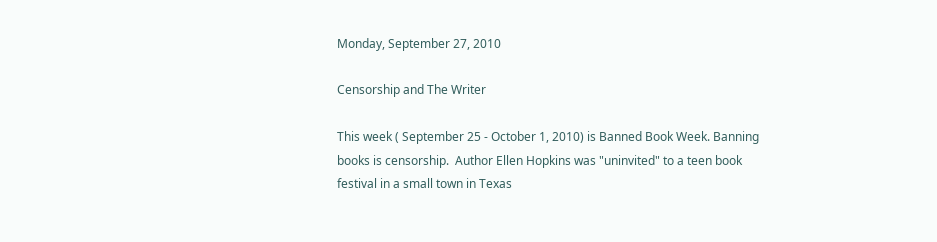Monday, September 27, 2010

Censorship and The Writer

This week ( September 25 - October 1, 2010) is Banned Book Week. Banning books is censorship.  Author Ellen Hopkins was "uninvited" to a teen book festival in a small town in Texas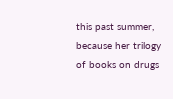this past summer, because her trilogy of books on drugs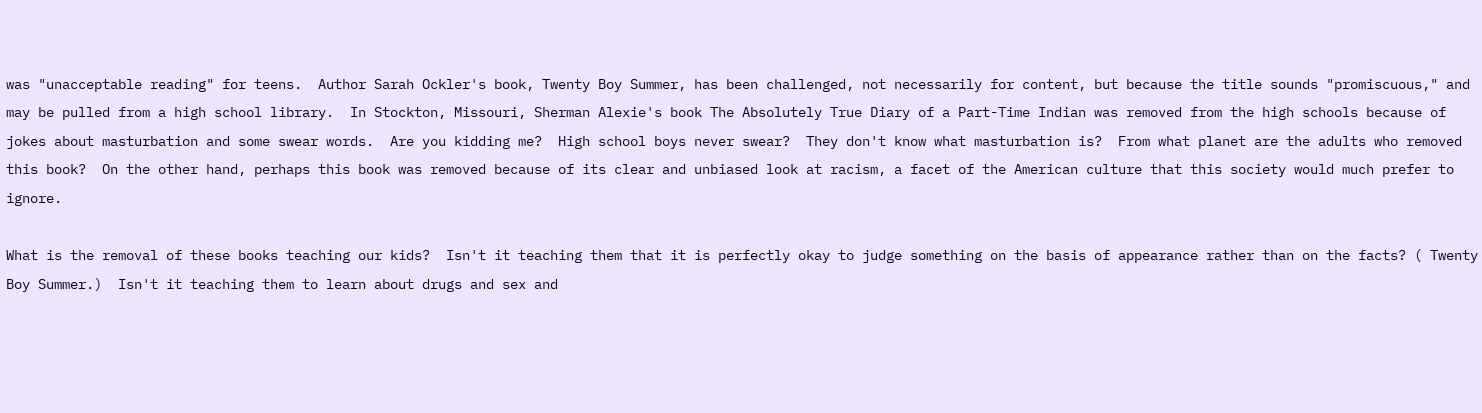was "unacceptable reading" for teens.  Author Sarah Ockler's book, Twenty Boy Summer, has been challenged, not necessarily for content, but because the title sounds "promiscuous," and may be pulled from a high school library.  In Stockton, Missouri, Sherman Alexie's book The Absolutely True Diary of a Part-Time Indian was removed from the high schools because of jokes about masturbation and some swear words.  Are you kidding me?  High school boys never swear?  They don't know what masturbation is?  From what planet are the adults who removed this book?  On the other hand, perhaps this book was removed because of its clear and unbiased look at racism, a facet of the American culture that this society would much prefer to ignore.

What is the removal of these books teaching our kids?  Isn't it teaching them that it is perfectly okay to judge something on the basis of appearance rather than on the facts? ( Twenty Boy Summer.)  Isn't it teaching them to learn about drugs and sex and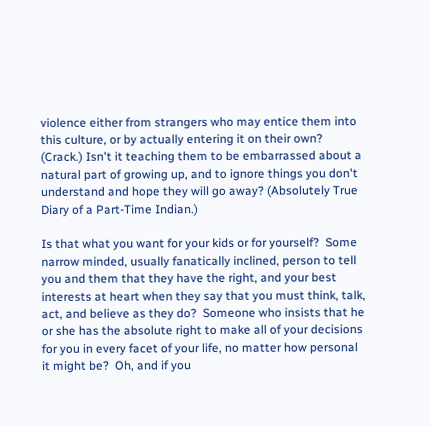violence either from strangers who may entice them into this culture, or by actually entering it on their own? (Crack.) Isn't it teaching them to be embarrassed about a natural part of growing up, and to ignore things you don't understand and hope they will go away? (Absolutely True Diary of a Part-Time Indian.)

Is that what you want for your kids or for yourself?  Some narrow minded, usually fanatically inclined, person to tell you and them that they have the right, and your best interests at heart when they say that you must think, talk, act, and believe as they do?  Someone who insists that he or she has the absolute right to make all of your decisions for you in every facet of your life, no matter how personal it might be?  Oh, and if you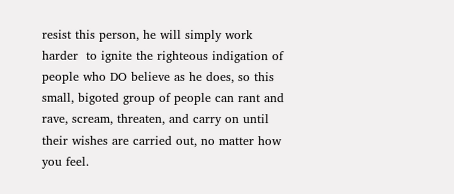resist this person, he will simply work harder  to ignite the righteous indigation of people who DO believe as he does, so this small, bigoted group of people can rant and rave, scream, threaten, and carry on until their wishes are carried out, no matter how you feel.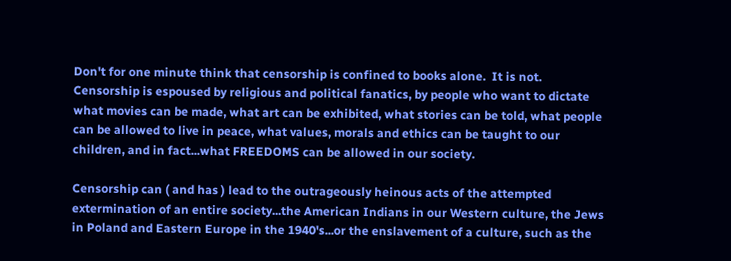Don't for one minute think that censorship is confined to books alone.  It is not.  Censorship is espoused by religious and political fanatics, by people who want to dictate what movies can be made, what art can be exhibited, what stories can be told, what people can be allowed to live in peace, what values, morals and ethics can be taught to our children, and in fact...what FREEDOMS can be allowed in our society.

Censorship can ( and has ) lead to the outrageously heinous acts of the attempted extermination of an entire society...the American Indians in our Western culture, the Jews in Poland and Eastern Europe in the 1940's...or the enslavement of a culture, such as the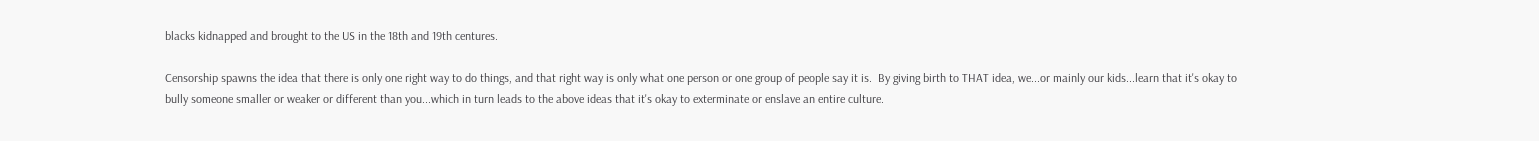blacks kidnapped and brought to the US in the 18th and 19th centures.

Censorship spawns the idea that there is only one right way to do things, and that right way is only what one person or one group of people say it is.  By giving birth to THAT idea, we...or mainly our kids...learn that it's okay to bully someone smaller or weaker or different than you...which in turn leads to the above ideas that it's okay to exterminate or enslave an entire culture.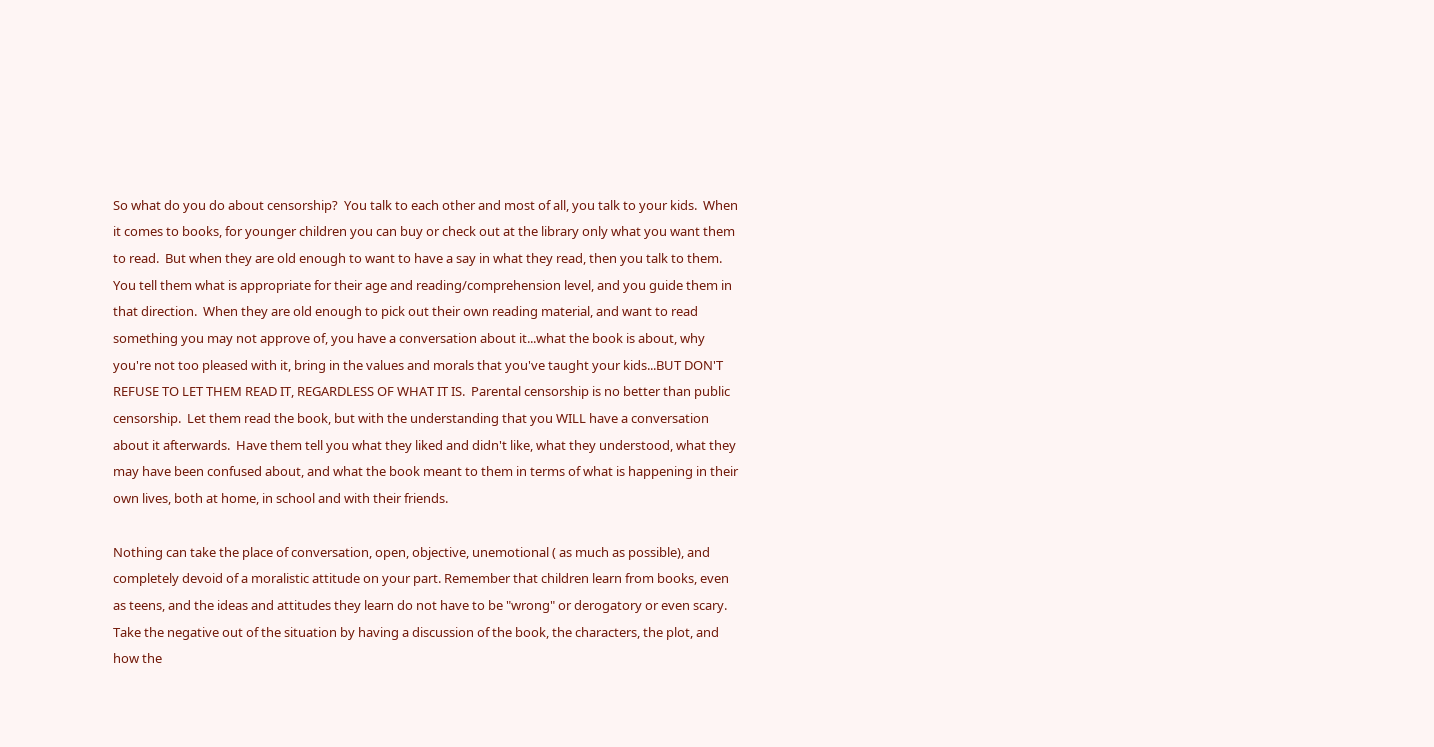So what do you do about censorship?  You talk to each other and most of all, you talk to your kids.  When it comes to books, for younger children you can buy or check out at the library only what you want them to read.  But when they are old enough to want to have a say in what they read, then you talk to them.  You tell them what is appropriate for their age and reading/comprehension level, and you guide them in that direction.  When they are old enough to pick out their own reading material, and want to read something you may not approve of, you have a conversation about it...what the book is about, why you're not too pleased with it, bring in the values and morals that you've taught your kids...BUT DON'T REFUSE TO LET THEM READ IT, REGARDLESS OF WHAT IT IS.  Parental censorship is no better than public censorship.  Let them read the book, but with the understanding that you WILL have a conversation about it afterwards.  Have them tell you what they liked and didn't like, what they understood, what they may have been confused about, and what the book meant to them in terms of what is happening in their own lives, both at home, in school and with their friends.

Nothing can take the place of conversation, open, objective, unemotional ( as much as possible), and completely devoid of a moralistic attitude on your part. Remember that children learn from books, even as teens, and the ideas and attitudes they learn do not have to be "wrong" or derogatory or even scary.  Take the negative out of the situation by having a discussion of the book, the characters, the plot, and how the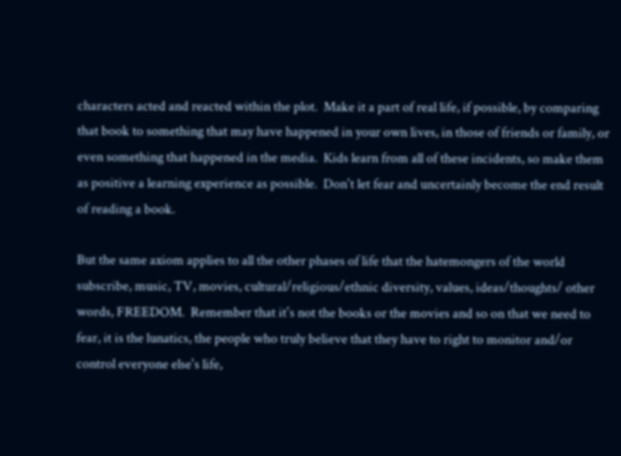characters acted and reacted within the plot.  Make it a part of real life, if possible, by comparing that book to something that may have happened in your own lives, in those of friends or family, or even something that happened in the media.  Kids learn from all of these incidents, so make them as positive a learning experience as possible.  Don't let fear and uncertainly become the end result of reading a book.

But the same axiom applies to all the other phases of life that the hatemongers of the world subscribe, music, TV, movies, cultural/religious/ethnic diversity, values, ideas/thoughts/ other words, FREEDOM.  Remember that it's not the books or the movies and so on that we need to fear, it is the lunatics, the people who truly believe that they have to right to monitor and/or control everyone else's life,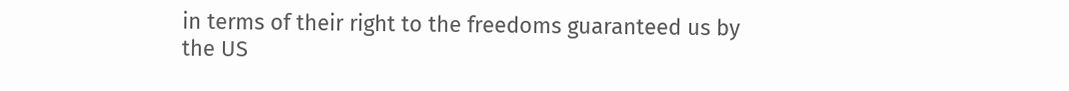in terms of their right to the freedoms guaranteed us by the US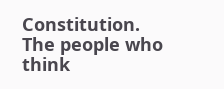Constitution.  The people who think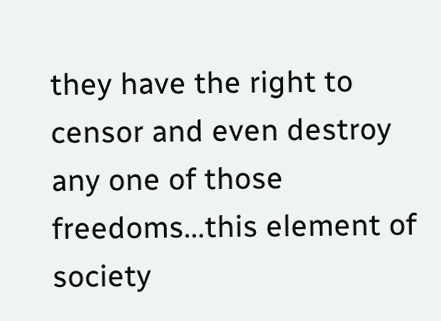they have the right to censor and even destroy any one of those freedoms...this element of society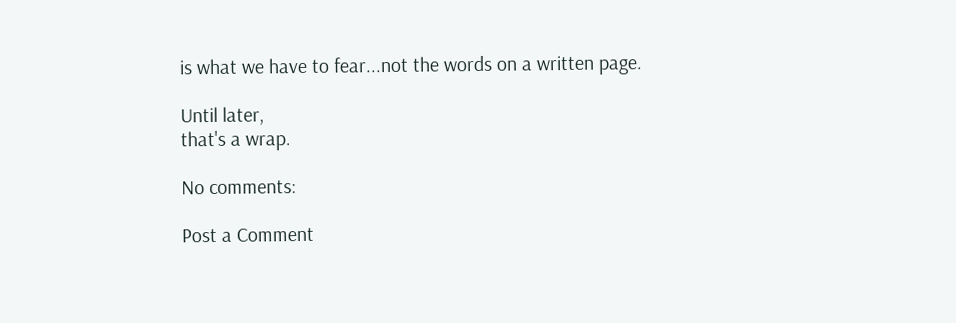is what we have to fear...not the words on a written page.

Until later,
that's a wrap.

No comments:

Post a Comment